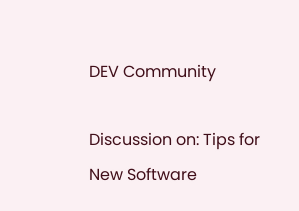DEV Community

Discussion on: Tips for New Software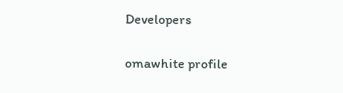Developers

omawhite profile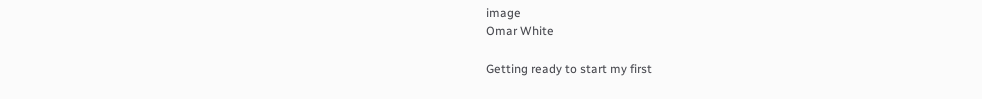image
Omar White

Getting ready to start my first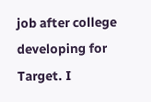job after college developing for Target. I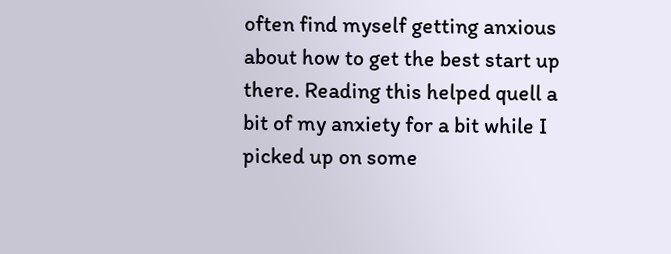often find myself getting anxious about how to get the best start up there. Reading this helped quell a bit of my anxiety for a bit while I picked up on some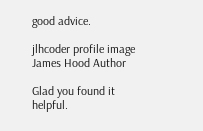good advice.

jlhcoder profile image
James Hood Author

Glad you found it helpful.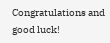Congratulations and good luck!